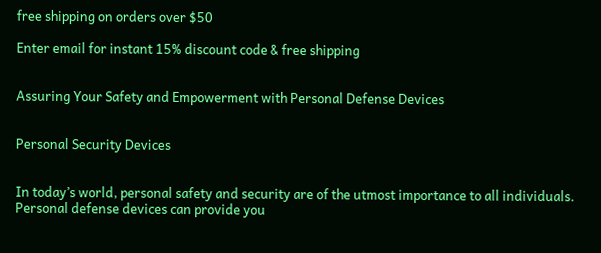free shipping on orders over $50

Enter email for instant 15% discount code & free shipping


Assuring Your Safety and Empowerment with Personal Defense Devices


Personal Security Devices


In today’s world, personal safety and security are of the utmost importance to all individuals. Personal defense devices can provide you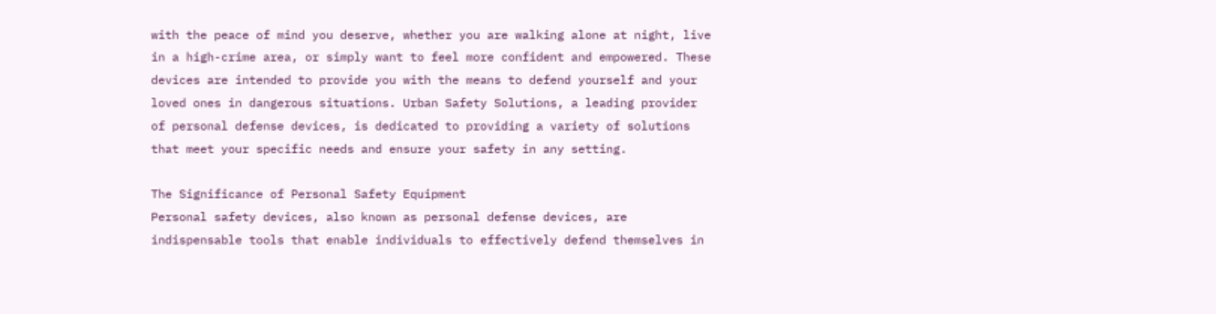with the peace of mind you deserve, whether you are walking alone at night, live in a high-crime area, or simply want to feel more confident and empowered. These devices are intended to provide you with the means to defend yourself and your loved ones in dangerous situations. Urban Safety Solutions, a leading provider of personal defense devices, is dedicated to providing a variety of solutions that meet your specific needs and ensure your safety in any setting.

The Significance of Personal Safety Equipment
Personal safety devices, also known as personal defense devices, are indispensable tools that enable individuals to effectively defend themselves in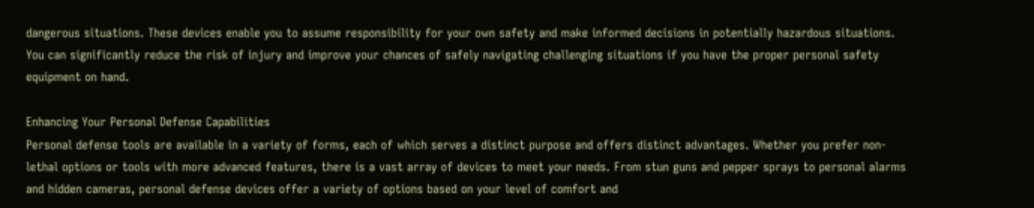dangerous situations. These devices enable you to assume responsibility for your own safety and make informed decisions in potentially hazardous situations. You can significantly reduce the risk of injury and improve your chances of safely navigating challenging situations if you have the proper personal safety equipment on hand.

Enhancing Your Personal Defense Capabilities
Personal defense tools are available in a variety of forms, each of which serves a distinct purpose and offers distinct advantages. Whether you prefer non-lethal options or tools with more advanced features, there is a vast array of devices to meet your needs. From stun guns and pepper sprays to personal alarms and hidden cameras, personal defense devices offer a variety of options based on your level of comfort and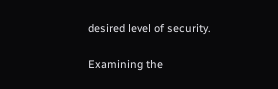desired level of security.

Examining the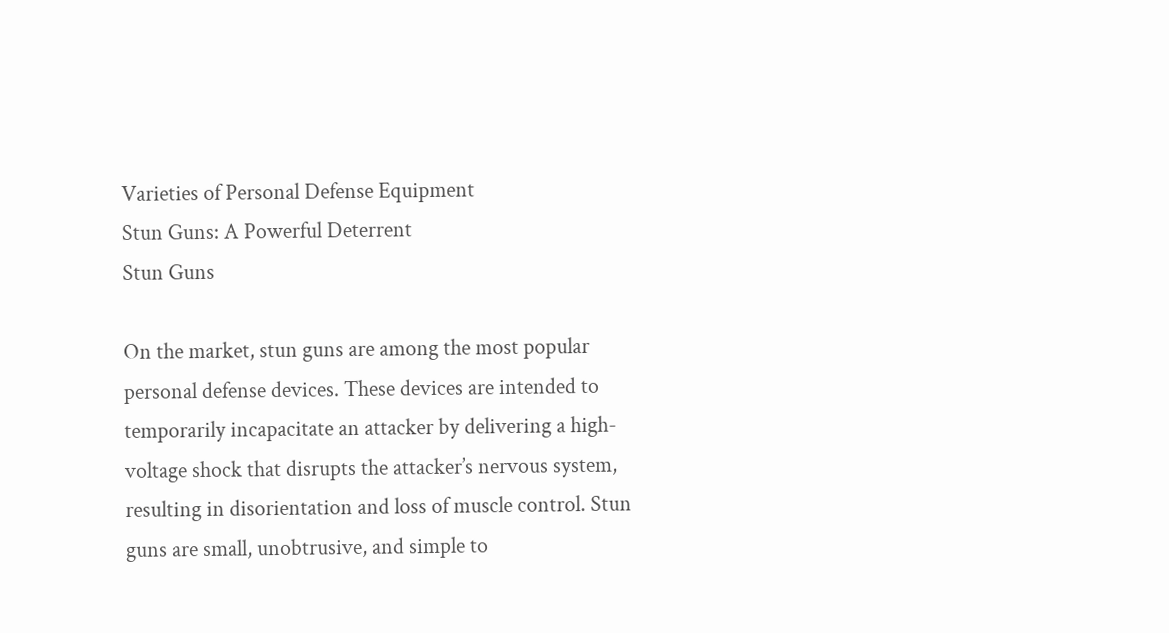Varieties of Personal Defense Equipment
Stun Guns: A Powerful Deterrent
Stun Guns

On the market, stun guns are among the most popular personal defense devices. These devices are intended to temporarily incapacitate an attacker by delivering a high-voltage shock that disrupts the attacker’s nervous system, resulting in disorientation and loss of muscle control. Stun guns are small, unobtrusive, and simple to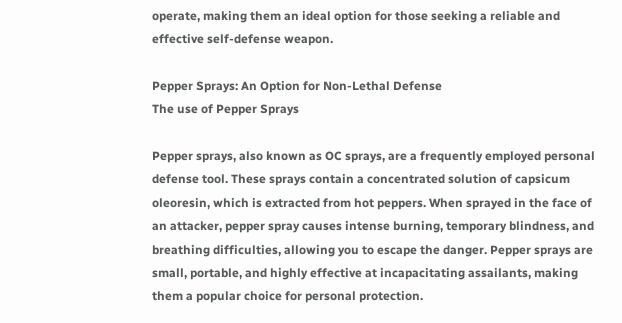operate, making them an ideal option for those seeking a reliable and effective self-defense weapon.

Pepper Sprays: An Option for Non-Lethal Defense
The use of Pepper Sprays

Pepper sprays, also known as OC sprays, are a frequently employed personal defense tool. These sprays contain a concentrated solution of capsicum oleoresin, which is extracted from hot peppers. When sprayed in the face of an attacker, pepper spray causes intense burning, temporary blindness, and breathing difficulties, allowing you to escape the danger. Pepper sprays are small, portable, and highly effective at incapacitating assailants, making them a popular choice for personal protection.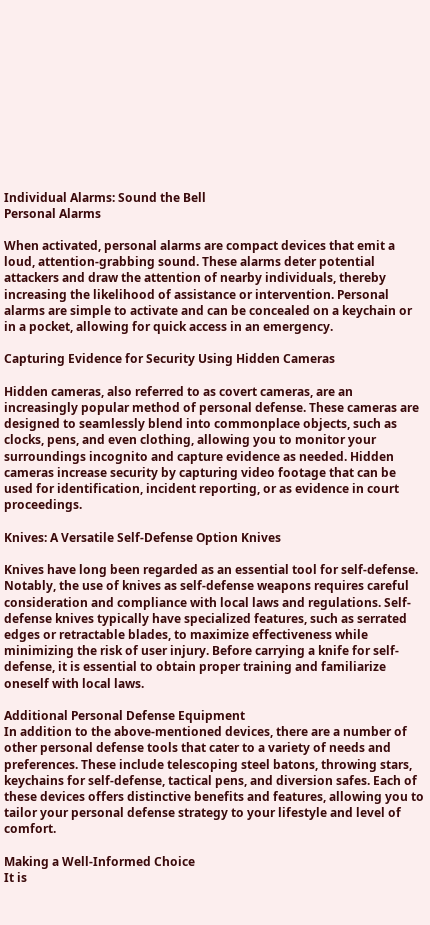Individual Alarms: Sound the Bell
Personal Alarms

When activated, personal alarms are compact devices that emit a loud, attention-grabbing sound. These alarms deter potential attackers and draw the attention of nearby individuals, thereby increasing the likelihood of assistance or intervention. Personal alarms are simple to activate and can be concealed on a keychain or in a pocket, allowing for quick access in an emergency.

Capturing Evidence for Security Using Hidden Cameras

Hidden cameras, also referred to as covert cameras, are an increasingly popular method of personal defense. These cameras are designed to seamlessly blend into commonplace objects, such as clocks, pens, and even clothing, allowing you to monitor your surroundings incognito and capture evidence as needed. Hidden cameras increase security by capturing video footage that can be used for identification, incident reporting, or as evidence in court proceedings.

Knives: A Versatile Self-Defense Option Knives

Knives have long been regarded as an essential tool for self-defense. Notably, the use of knives as self-defense weapons requires careful consideration and compliance with local laws and regulations. Self-defense knives typically have specialized features, such as serrated edges or retractable blades, to maximize effectiveness while minimizing the risk of user injury. Before carrying a knife for self-defense, it is essential to obtain proper training and familiarize oneself with local laws.

Additional Personal Defense Equipment
In addition to the above-mentioned devices, there are a number of other personal defense tools that cater to a variety of needs and preferences. These include telescoping steel batons, throwing stars, keychains for self-defense, tactical pens, and diversion safes. Each of these devices offers distinctive benefits and features, allowing you to tailor your personal defense strategy to your lifestyle and level of comfort.

Making a Well-Informed Choice
It is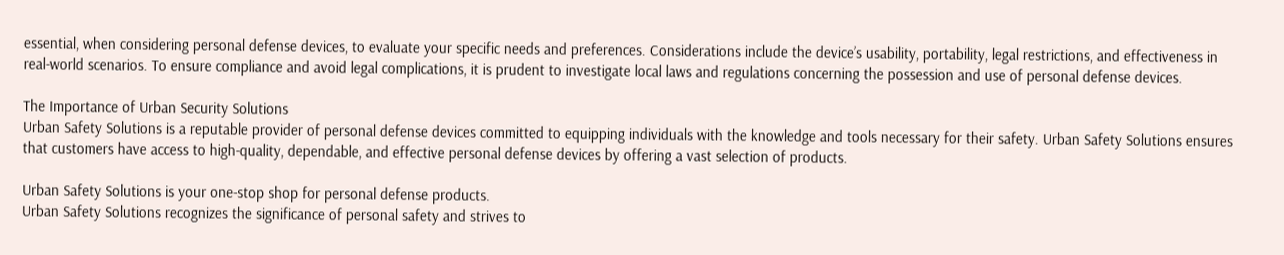essential, when considering personal defense devices, to evaluate your specific needs and preferences. Considerations include the device’s usability, portability, legal restrictions, and effectiveness in real-world scenarios. To ensure compliance and avoid legal complications, it is prudent to investigate local laws and regulations concerning the possession and use of personal defense devices.

The Importance of Urban Security Solutions
Urban Safety Solutions is a reputable provider of personal defense devices committed to equipping individuals with the knowledge and tools necessary for their safety. Urban Safety Solutions ensures that customers have access to high-quality, dependable, and effective personal defense devices by offering a vast selection of products.

Urban Safety Solutions is your one-stop shop for personal defense products.
Urban Safety Solutions recognizes the significance of personal safety and strives to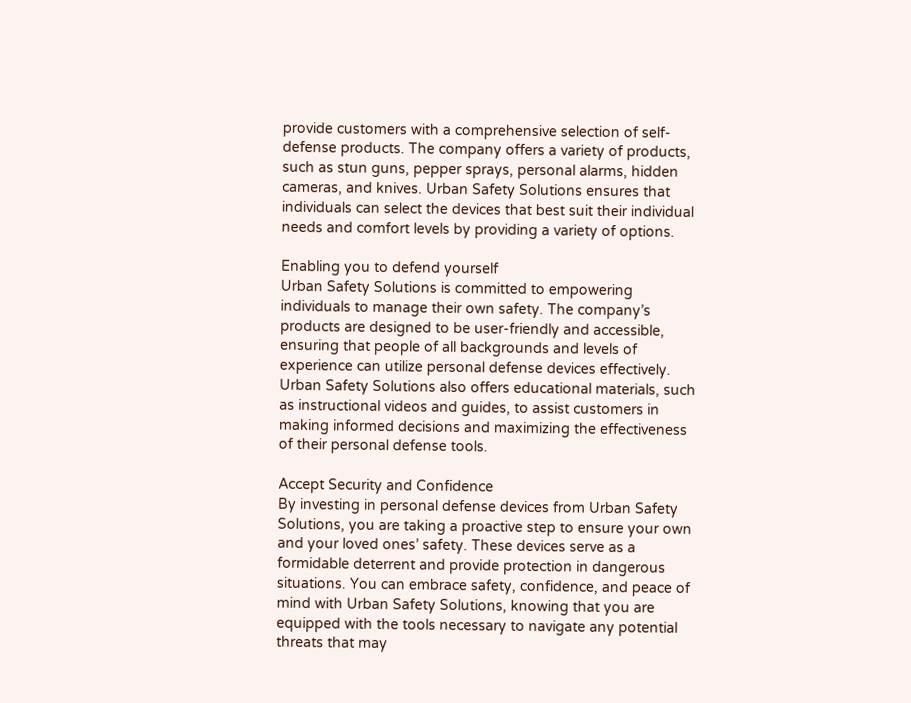provide customers with a comprehensive selection of self-defense products. The company offers a variety of products, such as stun guns, pepper sprays, personal alarms, hidden cameras, and knives. Urban Safety Solutions ensures that individuals can select the devices that best suit their individual needs and comfort levels by providing a variety of options.

Enabling you to defend yourself
Urban Safety Solutions is committed to empowering individuals to manage their own safety. The company’s products are designed to be user-friendly and accessible, ensuring that people of all backgrounds and levels of experience can utilize personal defense devices effectively. Urban Safety Solutions also offers educational materials, such as instructional videos and guides, to assist customers in making informed decisions and maximizing the effectiveness of their personal defense tools.

Accept Security and Confidence
By investing in personal defense devices from Urban Safety Solutions, you are taking a proactive step to ensure your own and your loved ones’ safety. These devices serve as a formidable deterrent and provide protection in dangerous situations. You can embrace safety, confidence, and peace of mind with Urban Safety Solutions, knowing that you are equipped with the tools necessary to navigate any potential threats that may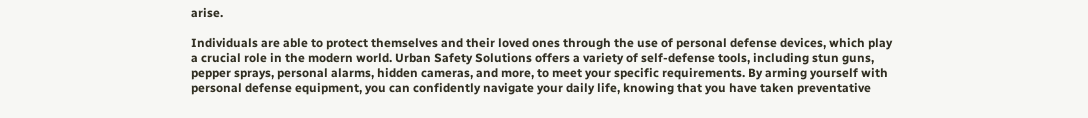arise.

Individuals are able to protect themselves and their loved ones through the use of personal defense devices, which play a crucial role in the modern world. Urban Safety Solutions offers a variety of self-defense tools, including stun guns, pepper sprays, personal alarms, hidden cameras, and more, to meet your specific requirements. By arming yourself with personal defense equipment, you can confidently navigate your daily life, knowing that you have taken preventative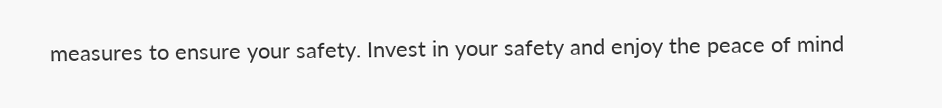measures to ensure your safety. Invest in your safety and enjoy the peace of mind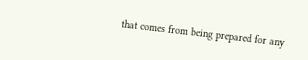that comes from being prepared for any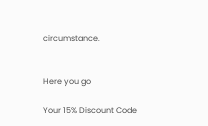circumstance.


Here you go

Your 15% Discount Code